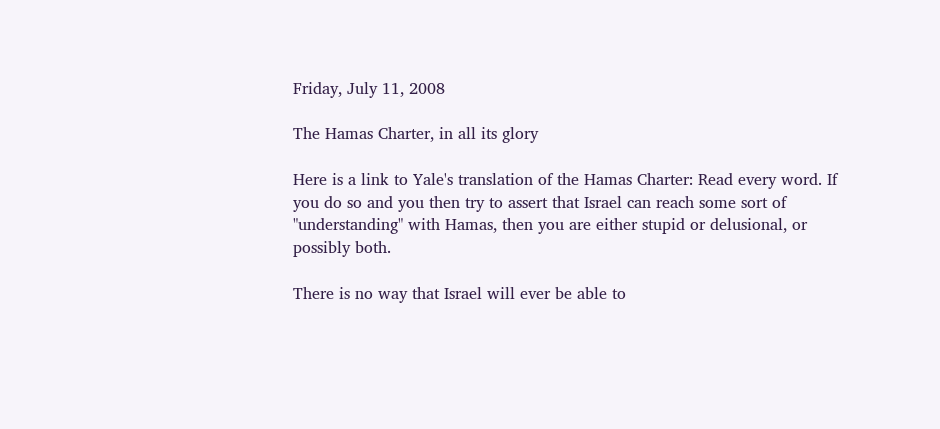Friday, July 11, 2008

The Hamas Charter, in all its glory

Here is a link to Yale's translation of the Hamas Charter: Read every word. If you do so and you then try to assert that Israel can reach some sort of "understanding" with Hamas, then you are either stupid or delusional, or possibly both.

There is no way that Israel will ever be able to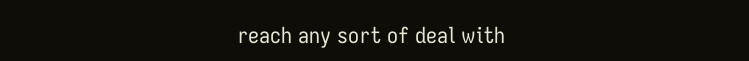reach any sort of deal with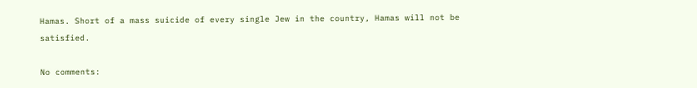Hamas. Short of a mass suicide of every single Jew in the country, Hamas will not be satisfied.

No comments: